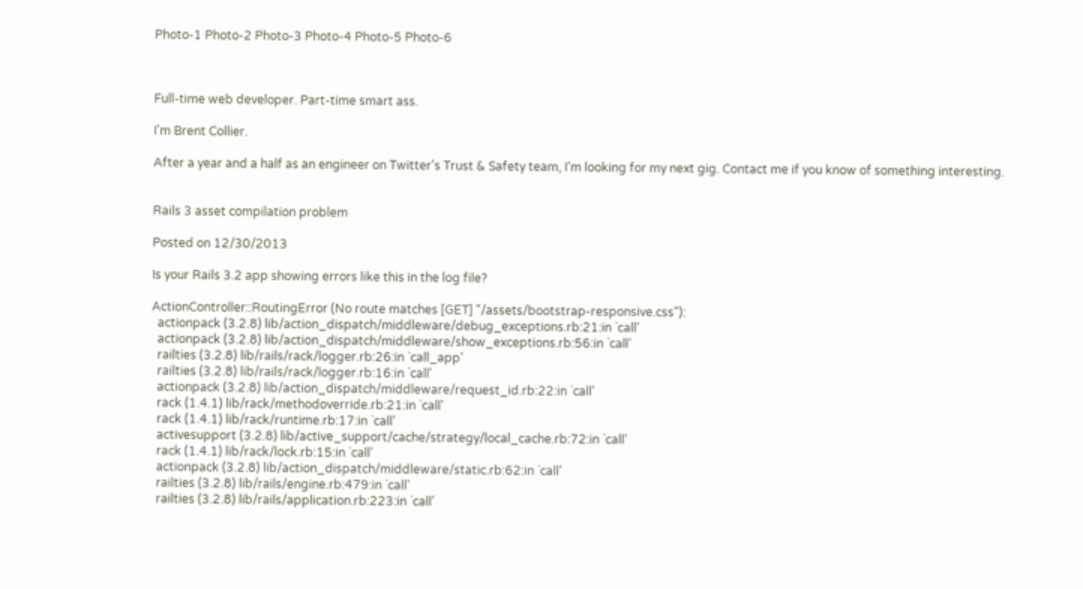Photo-1 Photo-2 Photo-3 Photo-4 Photo-5 Photo-6



Full-time web developer. Part-time smart ass.

I'm Brent Collier.

After a year and a half as an engineer on Twitter's Trust & Safety team, I'm looking for my next gig. Contact me if you know of something interesting.


Rails 3 asset compilation problem

Posted on 12/30/2013

Is your Rails 3.2 app showing errors like this in the log file?

ActionController::RoutingError (No route matches [GET] "/assets/bootstrap-responsive.css"):
  actionpack (3.2.8) lib/action_dispatch/middleware/debug_exceptions.rb:21:in `call'
  actionpack (3.2.8) lib/action_dispatch/middleware/show_exceptions.rb:56:in `call'
  railties (3.2.8) lib/rails/rack/logger.rb:26:in `call_app'
  railties (3.2.8) lib/rails/rack/logger.rb:16:in `call'
  actionpack (3.2.8) lib/action_dispatch/middleware/request_id.rb:22:in `call'
  rack (1.4.1) lib/rack/methodoverride.rb:21:in `call'
  rack (1.4.1) lib/rack/runtime.rb:17:in `call'
  activesupport (3.2.8) lib/active_support/cache/strategy/local_cache.rb:72:in `call'
  rack (1.4.1) lib/rack/lock.rb:15:in `call'
  actionpack (3.2.8) lib/action_dispatch/middleware/static.rb:62:in `call'
  railties (3.2.8) lib/rails/engine.rb:479:in `call'
  railties (3.2.8) lib/rails/application.rb:223:in `call'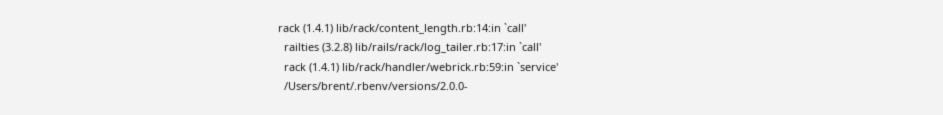rack (1.4.1) lib/rack/content_length.rb:14:in `call'
  railties (3.2.8) lib/rails/rack/log_tailer.rb:17:in `call'
  rack (1.4.1) lib/rack/handler/webrick.rb:59:in `service'
  /Users/brent/.rbenv/versions/2.0.0-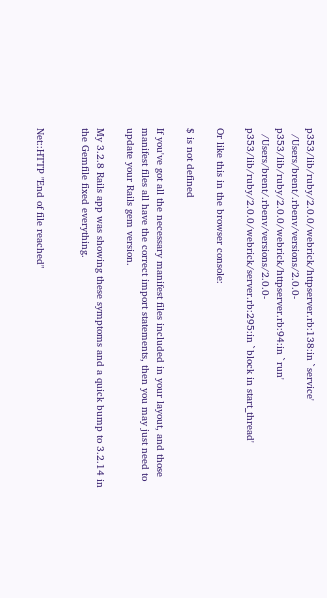p353/lib/ruby/2.0.0/webrick/httpserver.rb:138:in `service'
  /Users/brent/.rbenv/versions/2.0.0-p353/lib/ruby/2.0.0/webrick/httpserver.rb:94:in `run'
  /Users/brent/.rbenv/versions/2.0.0-p353/lib/ruby/2.0.0/webrick/server.rb:295:in `block in start_thread'

Or like this in the browser console:

$ is not defined

If you've got all the necessary manifest files included in your layout, and those manifest files all have the correct import statements, then you may just need to update your Rails gem version.

My 3.2.8 Rails app was showing these symptoms and a quick bump to 3.2.14 in the Gemfile fixed everything.


Net::HTTP "End of file reached"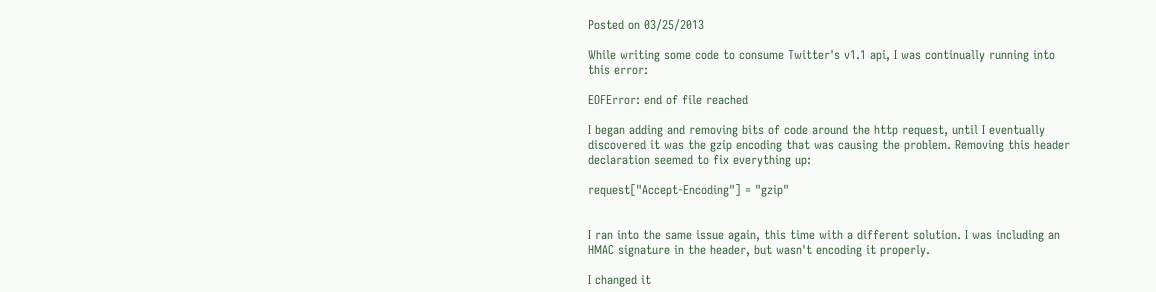Posted on 03/25/2013

While writing some code to consume Twitter's v1.1 api, I was continually running into this error:

EOFError: end of file reached

I began adding and removing bits of code around the http request, until I eventually discovered it was the gzip encoding that was causing the problem. Removing this header declaration seemed to fix everything up:

request["Accept-Encoding"] = "gzip"


I ran into the same issue again, this time with a different solution. I was including an HMAC signature in the header, but wasn't encoding it properly.

I changed it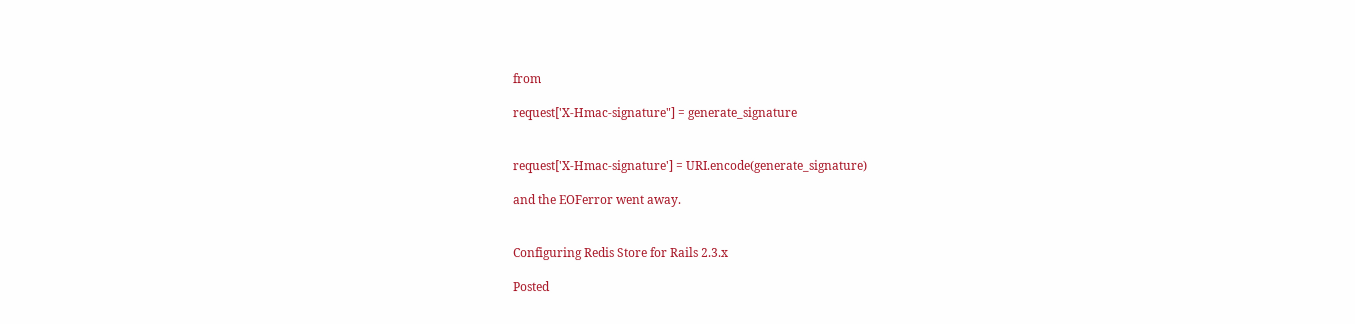from

request['X-Hmac-signature"] = generate_signature


request['X-Hmac-signature'] = URI.encode(generate_signature)

and the EOFerror went away.


Configuring Redis Store for Rails 2.3.x

Posted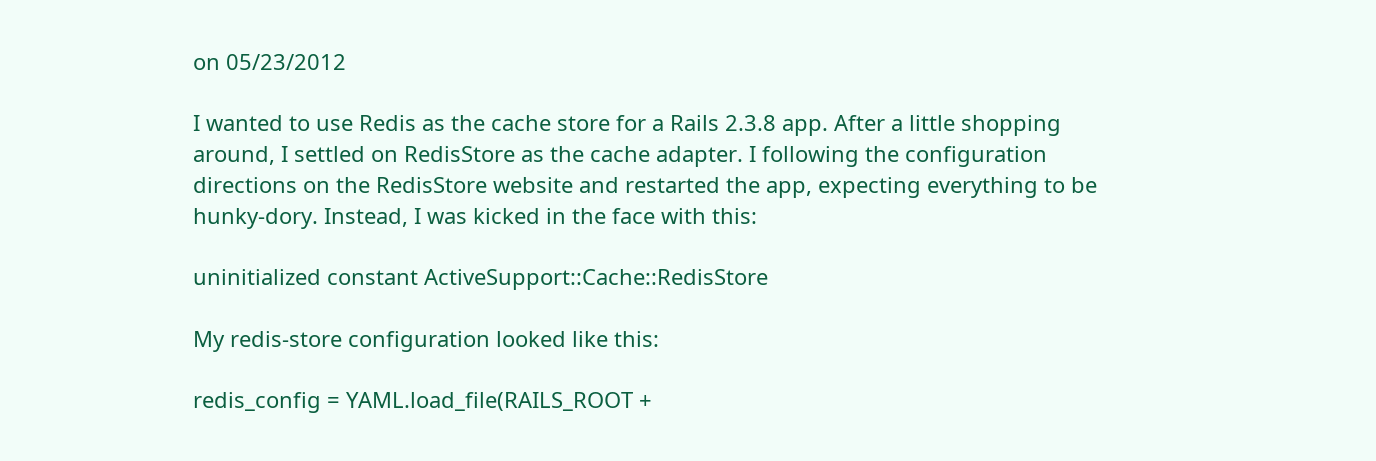on 05/23/2012

I wanted to use Redis as the cache store for a Rails 2.3.8 app. After a little shopping around, I settled on RedisStore as the cache adapter. I following the configuration directions on the RedisStore website and restarted the app, expecting everything to be hunky-dory. Instead, I was kicked in the face with this:

uninitialized constant ActiveSupport::Cache::RedisStore

My redis-store configuration looked like this:

redis_config = YAML.load_file(RAILS_ROOT +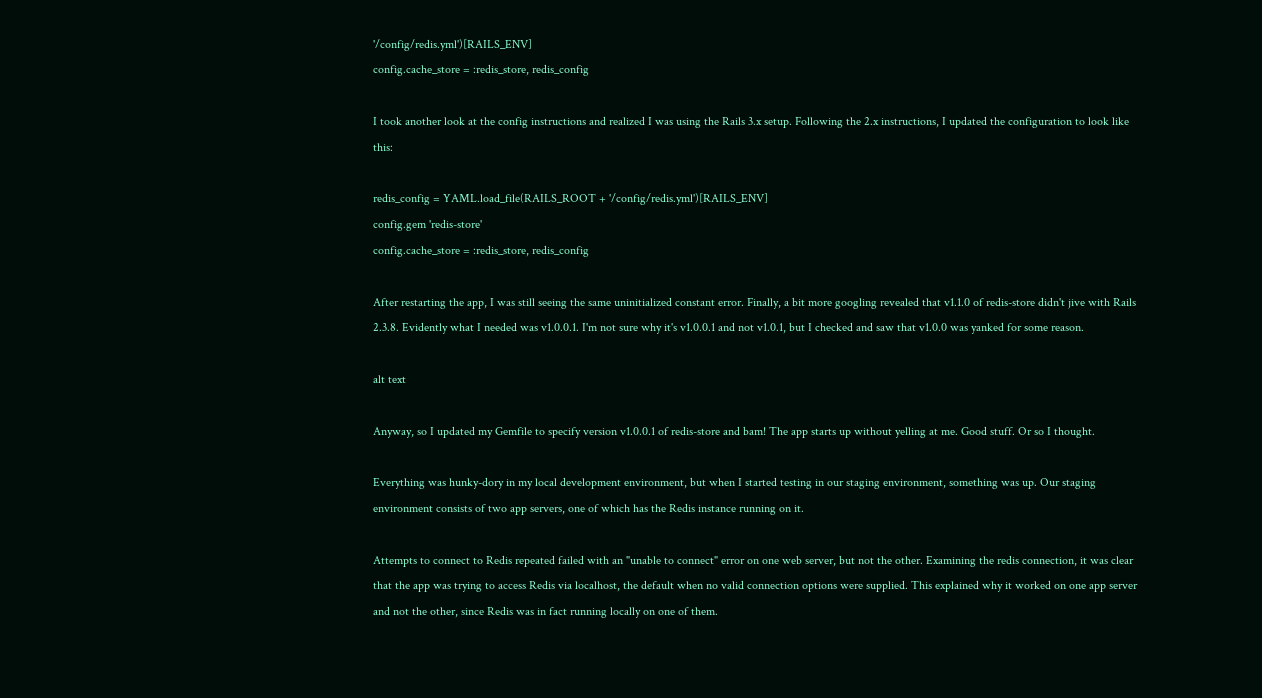'/config/redis.yml')[RAILS_ENV]
config.cache_store = :redis_store, redis_config

I took another look at the config instructions and realized I was using the Rails 3.x setup. Following the 2.x instructions, I updated the configuration to look like this:

redis_config = YAML.load_file(RAILS_ROOT + '/config/redis.yml')[RAILS_ENV]
config.gem 'redis-store'
config.cache_store = :redis_store, redis_config

After restarting the app, I was still seeing the same uninitialized constant error. Finally, a bit more googling revealed that v1.1.0 of redis-store didn't jive with Rails 2.3.8. Evidently what I needed was v1.0.0.1. I'm not sure why it's v1.0.0.1 and not v1.0.1, but I checked and saw that v1.0.0 was yanked for some reason.

alt text

Anyway, so I updated my Gemfile to specify version v1.0.0.1 of redis-store and bam! The app starts up without yelling at me. Good stuff. Or so I thought.

Everything was hunky-dory in my local development environment, but when I started testing in our staging environment, something was up. Our staging environment consists of two app servers, one of which has the Redis instance running on it.

Attempts to connect to Redis repeated failed with an "unable to connect" error on one web server, but not the other. Examining the redis connection, it was clear that the app was trying to access Redis via localhost, the default when no valid connection options were supplied. This explained why it worked on one app server and not the other, since Redis was in fact running locally on one of them.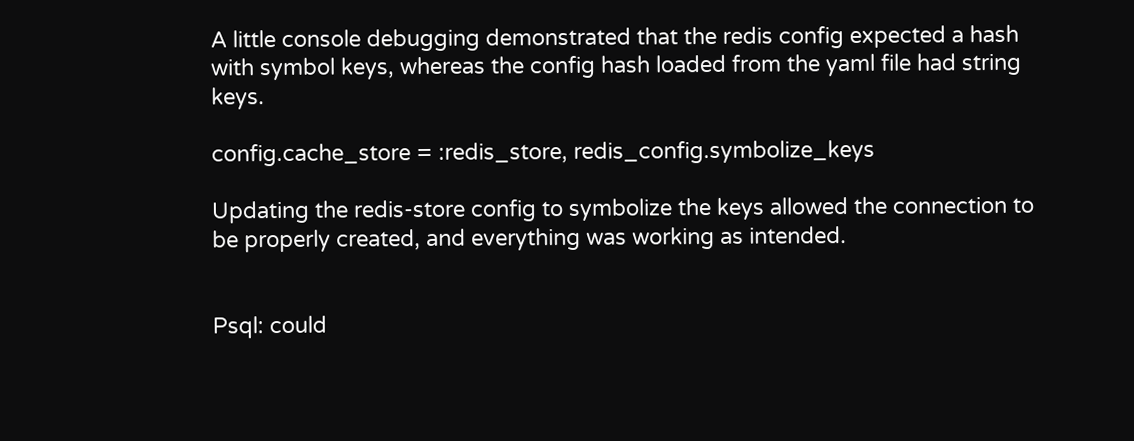A little console debugging demonstrated that the redis config expected a hash with symbol keys, whereas the config hash loaded from the yaml file had string keys.

config.cache_store = :redis_store, redis_config.symbolize_keys

Updating the redis-store config to symbolize the keys allowed the connection to be properly created, and everything was working as intended.


Psql: could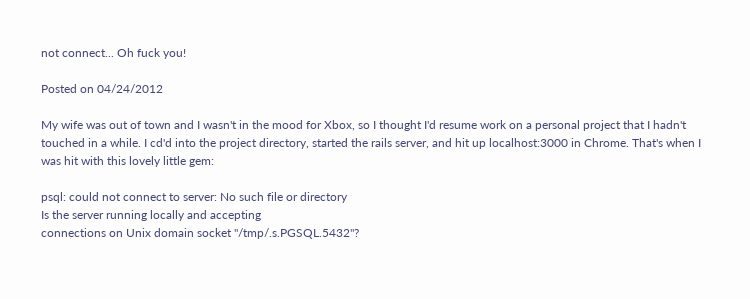not connect... Oh fuck you!

Posted on 04/24/2012

My wife was out of town and I wasn't in the mood for Xbox, so I thought I'd resume work on a personal project that I hadn't touched in a while. I cd'd into the project directory, started the rails server, and hit up localhost:3000 in Chrome. That's when I was hit with this lovely little gem:

psql: could not connect to server: No such file or directory
Is the server running locally and accepting
connections on Unix domain socket "/tmp/.s.PGSQL.5432"?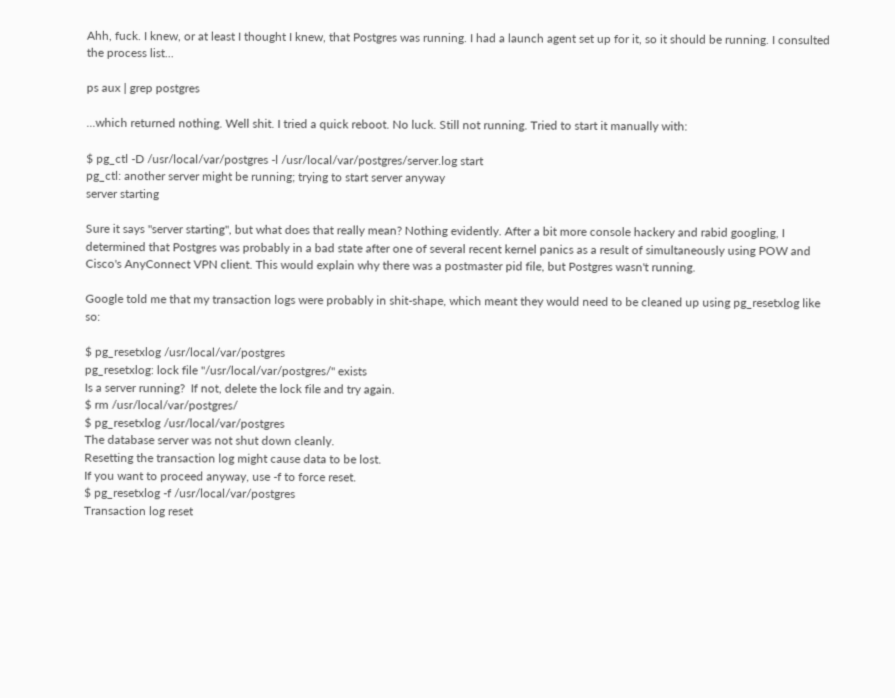Ahh, fuck. I knew, or at least I thought I knew, that Postgres was running. I had a launch agent set up for it, so it should be running. I consulted the process list...

ps aux | grep postgres

...which returned nothing. Well shit. I tried a quick reboot. No luck. Still not running. Tried to start it manually with:

$ pg_ctl -D /usr/local/var/postgres -l /usr/local/var/postgres/server.log start
pg_ctl: another server might be running; trying to start server anyway
server starting

Sure it says "server starting", but what does that really mean? Nothing evidently. After a bit more console hackery and rabid googling, I determined that Postgres was probably in a bad state after one of several recent kernel panics as a result of simultaneously using POW and Cisco's AnyConnect VPN client. This would explain why there was a postmaster pid file, but Postgres wasn't running.

Google told me that my transaction logs were probably in shit-shape, which meant they would need to be cleaned up using pg_resetxlog like so:

$ pg_resetxlog /usr/local/var/postgres
pg_resetxlog: lock file "/usr/local/var/postgres/" exists
Is a server running?  If not, delete the lock file and try again.
$ rm /usr/local/var/postgres/
$ pg_resetxlog /usr/local/var/postgres
The database server was not shut down cleanly.
Resetting the transaction log might cause data to be lost.
If you want to proceed anyway, use -f to force reset.
$ pg_resetxlog -f /usr/local/var/postgres
Transaction log reset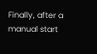Finally, after a manual start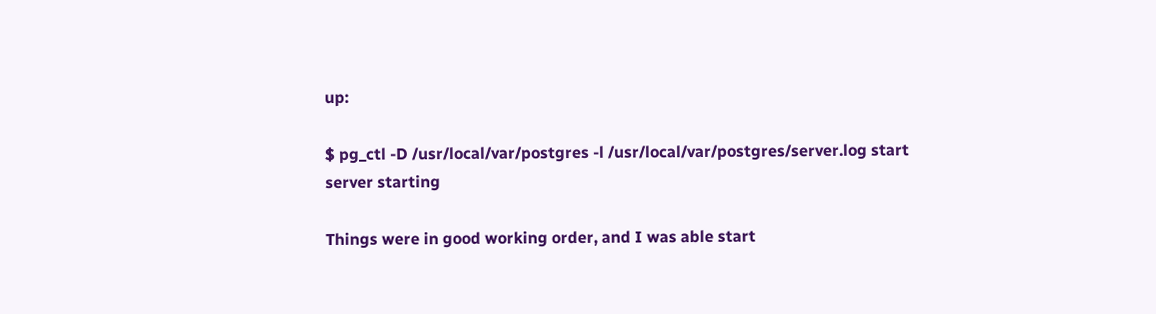up:

$ pg_ctl -D /usr/local/var/postgres -l /usr/local/var/postgres/server.log start
server starting

Things were in good working order, and I was able start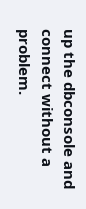up the dbconsole and connect without a problem.